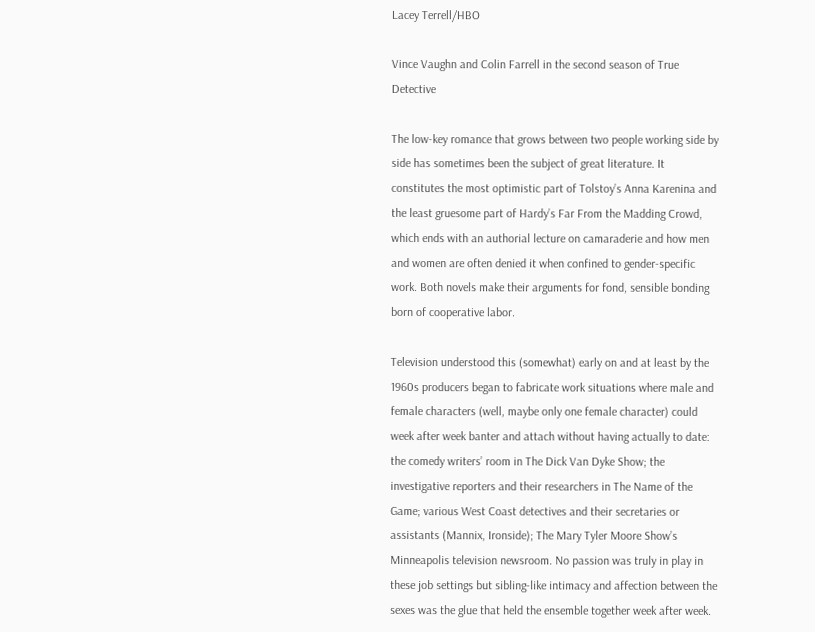Lacey Terrell/HBO

Vince Vaughn and Colin Farrell in the second season of True Detective

The low-key romance that grows between two people working side by side has sometimes been the subject of great literature. It constitutes the most optimistic part of Tolstoy’s Anna Karenina and the least gruesome part of Hardy’s Far From the Madding Crowd, which ends with an authorial lecture on camaraderie and how men and women are often denied it when confined to gender-specific work. Both novels make their arguments for fond, sensible bonding born of cooperative labor.

Television understood this (somewhat) early on and at least by the 1960s producers began to fabricate work situations where male and female characters (well, maybe only one female character) could week after week banter and attach without having actually to date: the comedy writers’ room in The Dick Van Dyke Show; the investigative reporters and their researchers in The Name of the Game; various West Coast detectives and their secretaries or assistants (Mannix, Ironside); The Mary Tyler Moore Show’s Minneapolis television newsroom. No passion was truly in play in these job settings but sibling-like intimacy and affection between the sexes was the glue that held the ensemble together week after week.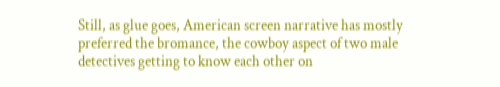Still, as glue goes, American screen narrative has mostly preferred the bromance, the cowboy aspect of two male detectives getting to know each other on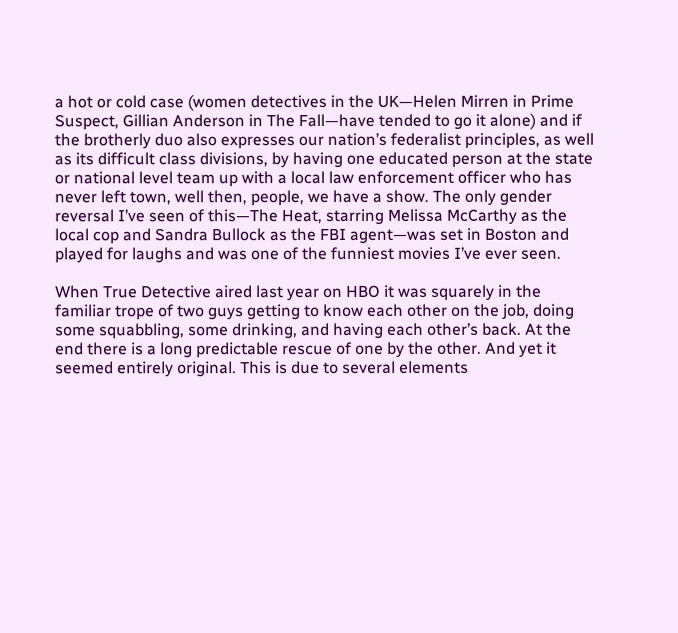a hot or cold case (women detectives in the UK—Helen Mirren in Prime Suspect, Gillian Anderson in The Fall—have tended to go it alone) and if the brotherly duo also expresses our nation’s federalist principles, as well as its difficult class divisions, by having one educated person at the state or national level team up with a local law enforcement officer who has never left town, well then, people, we have a show. The only gender reversal I’ve seen of this—The Heat, starring Melissa McCarthy as the local cop and Sandra Bullock as the FBI agent—was set in Boston and played for laughs and was one of the funniest movies I’ve ever seen.

When True Detective aired last year on HBO it was squarely in the familiar trope of two guys getting to know each other on the job, doing some squabbling, some drinking, and having each other’s back. At the end there is a long predictable rescue of one by the other. And yet it seemed entirely original. This is due to several elements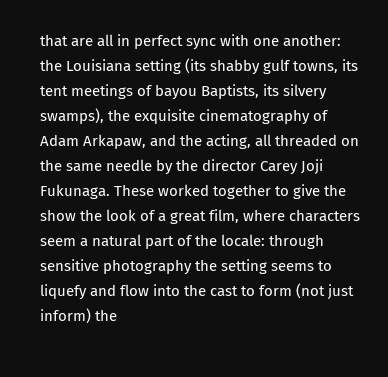that are all in perfect sync with one another: the Louisiana setting (its shabby gulf towns, its tent meetings of bayou Baptists, its silvery swamps), the exquisite cinematography of Adam Arkapaw, and the acting, all threaded on the same needle by the director Carey Joji Fukunaga. These worked together to give the show the look of a great film, where characters seem a natural part of the locale: through sensitive photography the setting seems to liquefy and flow into the cast to form (not just inform) the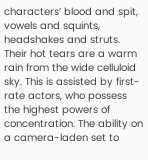characters’ blood and spit, vowels and squints, headshakes and struts. Their hot tears are a warm rain from the wide celluloid sky. This is assisted by first-rate actors, who possess the highest powers of concentration. The ability on a camera-laden set to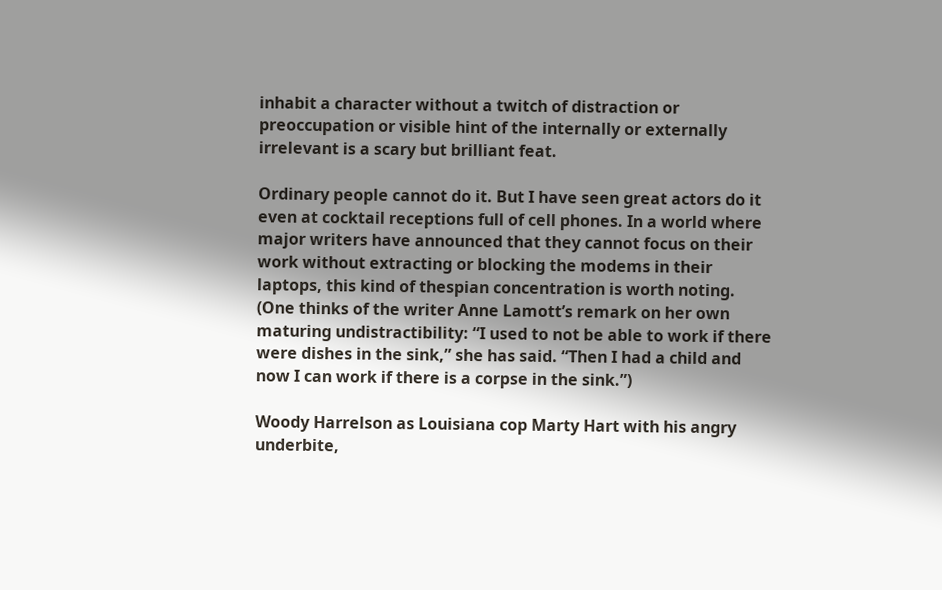inhabit a character without a twitch of distraction or preoccupation or visible hint of the internally or externally irrelevant is a scary but brilliant feat.

Ordinary people cannot do it. But I have seen great actors do it even at cocktail receptions full of cell phones. In a world where major writers have announced that they cannot focus on their work without extracting or blocking the modems in their laptops, this kind of thespian concentration is worth noting. (One thinks of the writer Anne Lamott’s remark on her own maturing undistractibility: “I used to not be able to work if there were dishes in the sink,” she has said. “Then I had a child and now I can work if there is a corpse in the sink.”)

Woody Harrelson as Louisiana cop Marty Hart with his angry underbite,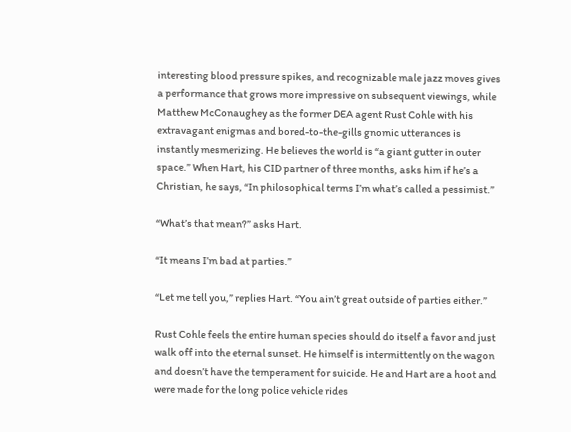interesting blood pressure spikes, and recognizable male jazz moves gives a performance that grows more impressive on subsequent viewings, while Matthew McConaughey as the former DEA agent Rust Cohle with his extravagant enigmas and bored-to-the-gills gnomic utterances is instantly mesmerizing. He believes the world is “a giant gutter in outer space.” When Hart, his CID partner of three months, asks him if he’s a Christian, he says, “In philosophical terms I’m what’s called a pessimist.”

“What’s that mean?” asks Hart.

“It means I’m bad at parties.”

“Let me tell you,” replies Hart. “You ain’t great outside of parties either.”

Rust Cohle feels the entire human species should do itself a favor and just walk off into the eternal sunset. He himself is intermittently on the wagon and doesn’t have the temperament for suicide. He and Hart are a hoot and were made for the long police vehicle rides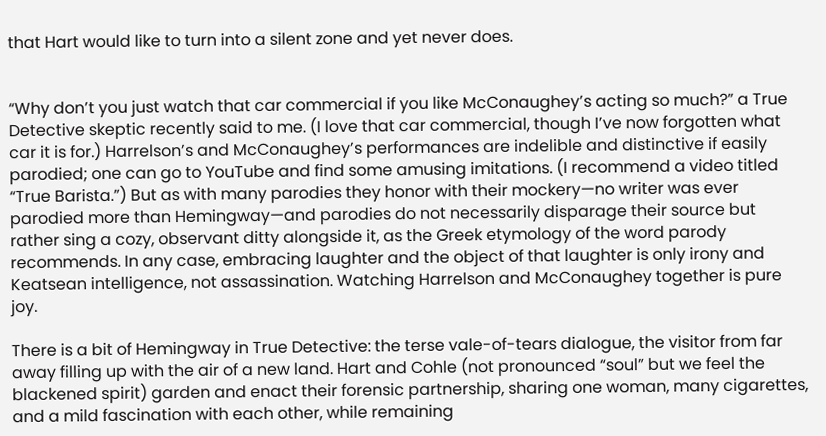that Hart would like to turn into a silent zone and yet never does.


“Why don’t you just watch that car commercial if you like McConaughey’s acting so much?” a True Detective skeptic recently said to me. (I love that car commercial, though I’ve now forgotten what car it is for.) Harrelson’s and McConaughey’s performances are indelible and distinctive if easily parodied; one can go to YouTube and find some amusing imitations. (I recommend a video titled “True Barista.”) But as with many parodies they honor with their mockery—no writer was ever parodied more than Hemingway—and parodies do not necessarily disparage their source but rather sing a cozy, observant ditty alongside it, as the Greek etymology of the word parody recommends. In any case, embracing laughter and the object of that laughter is only irony and Keatsean intelligence, not assassination. Watching Harrelson and McConaughey together is pure joy.

There is a bit of Hemingway in True Detective: the terse vale-of-tears dialogue, the visitor from far away filling up with the air of a new land. Hart and Cohle (not pronounced “soul” but we feel the blackened spirit) garden and enact their forensic partnership, sharing one woman, many cigarettes, and a mild fascination with each other, while remaining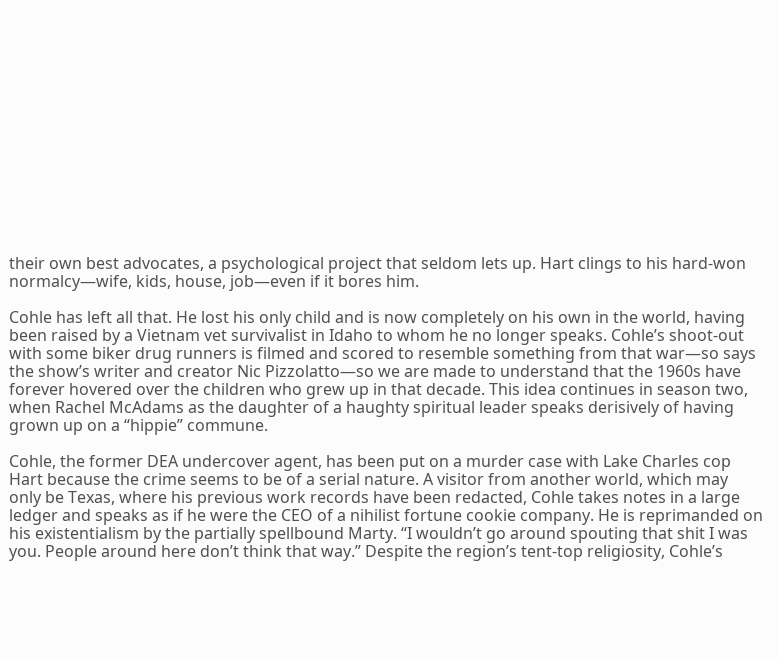their own best advocates, a psychological project that seldom lets up. Hart clings to his hard-won normalcy—wife, kids, house, job—even if it bores him.

Cohle has left all that. He lost his only child and is now completely on his own in the world, having been raised by a Vietnam vet survivalist in Idaho to whom he no longer speaks. Cohle’s shoot-out with some biker drug runners is filmed and scored to resemble something from that war—so says the show’s writer and creator Nic Pizzolatto—so we are made to understand that the 1960s have forever hovered over the children who grew up in that decade. This idea continues in season two, when Rachel McAdams as the daughter of a haughty spiritual leader speaks derisively of having grown up on a “hippie” commune.

Cohle, the former DEA undercover agent, has been put on a murder case with Lake Charles cop Hart because the crime seems to be of a serial nature. A visitor from another world, which may only be Texas, where his previous work records have been redacted, Cohle takes notes in a large ledger and speaks as if he were the CEO of a nihilist fortune cookie company. He is reprimanded on his existentialism by the partially spellbound Marty. “I wouldn’t go around spouting that shit I was you. People around here don’t think that way.” Despite the region’s tent-top religiosity, Cohle’s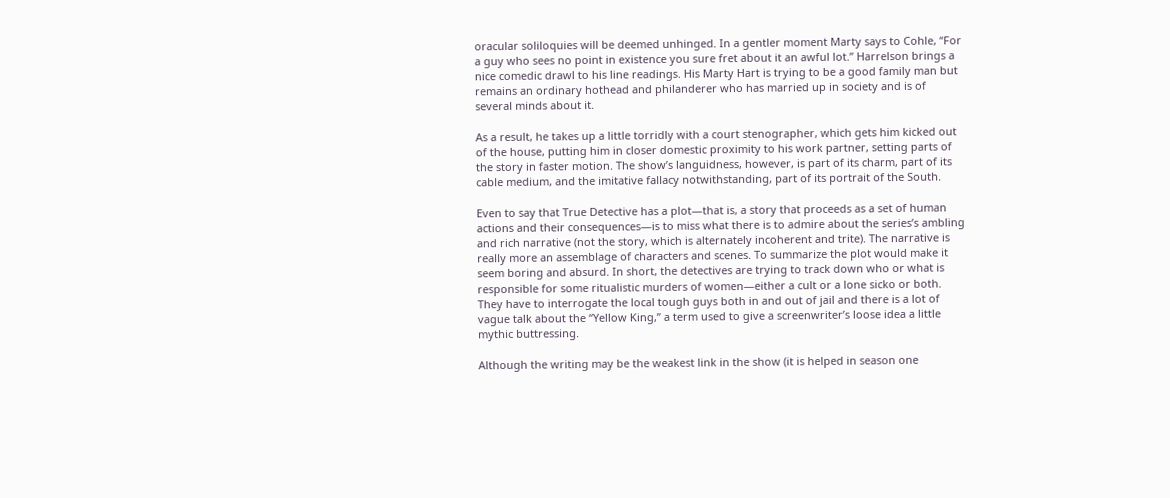oracular soliloquies will be deemed unhinged. In a gentler moment Marty says to Cohle, “For a guy who sees no point in existence you sure fret about it an awful lot.” Harrelson brings a nice comedic drawl to his line readings. His Marty Hart is trying to be a good family man but remains an ordinary hothead and philanderer who has married up in society and is of several minds about it.

As a result, he takes up a little torridly with a court stenographer, which gets him kicked out of the house, putting him in closer domestic proximity to his work partner, setting parts of the story in faster motion. The show’s languidness, however, is part of its charm, part of its cable medium, and the imitative fallacy notwithstanding, part of its portrait of the South.

Even to say that True Detective has a plot—that is, a story that proceeds as a set of human actions and their consequences—is to miss what there is to admire about the series’s ambling and rich narrative (not the story, which is alternately incoherent and trite). The narrative is really more an assemblage of characters and scenes. To summarize the plot would make it seem boring and absurd. In short, the detectives are trying to track down who or what is responsible for some ritualistic murders of women—either a cult or a lone sicko or both. They have to interrogate the local tough guys both in and out of jail and there is a lot of vague talk about the “Yellow King,” a term used to give a screenwriter’s loose idea a little mythic buttressing.

Although the writing may be the weakest link in the show (it is helped in season one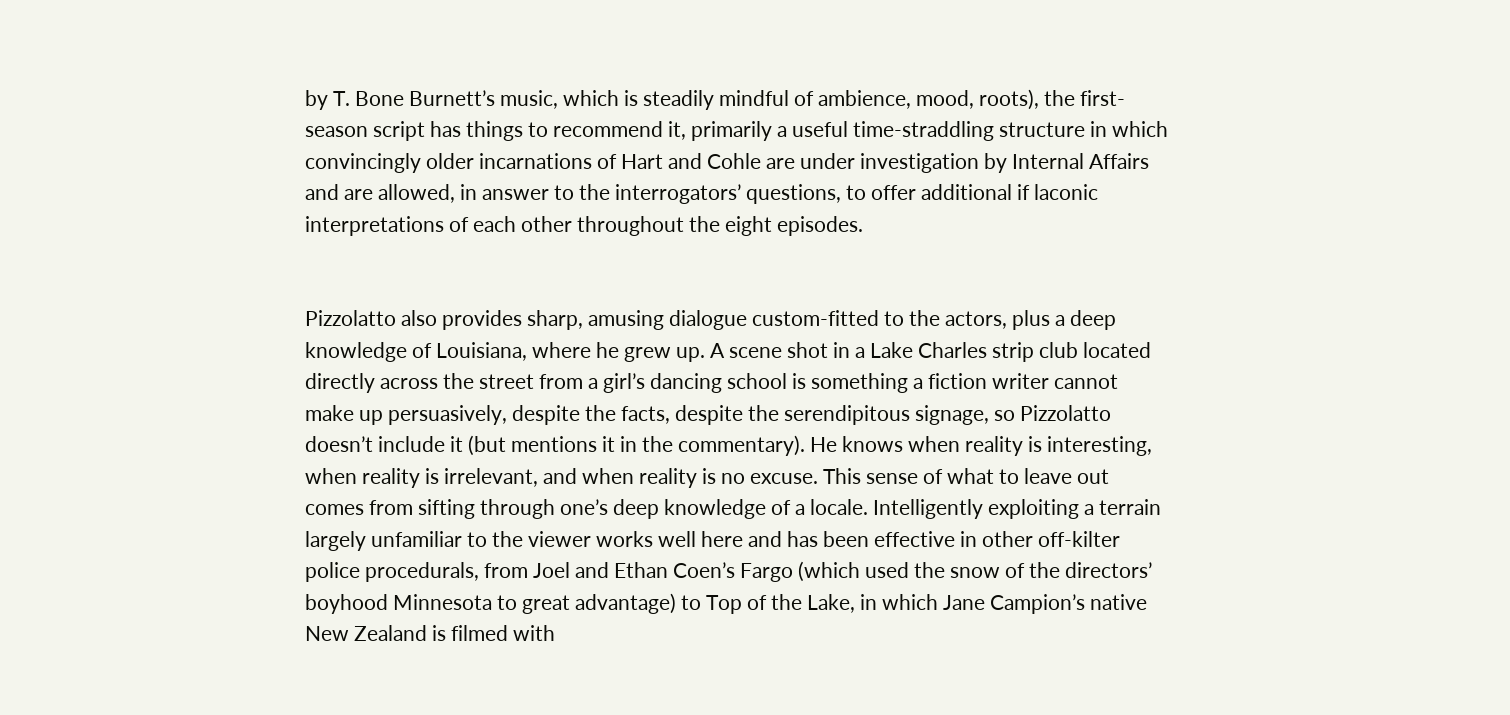by T. Bone Burnett’s music, which is steadily mindful of ambience, mood, roots), the first-season script has things to recommend it, primarily a useful time-straddling structure in which convincingly older incarnations of Hart and Cohle are under investigation by Internal Affairs and are allowed, in answer to the interrogators’ questions, to offer additional if laconic interpretations of each other throughout the eight episodes.


Pizzolatto also provides sharp, amusing dialogue custom-fitted to the actors, plus a deep knowledge of Louisiana, where he grew up. A scene shot in a Lake Charles strip club located directly across the street from a girl’s dancing school is something a fiction writer cannot make up persuasively, despite the facts, despite the serendipitous signage, so Pizzolatto doesn’t include it (but mentions it in the commentary). He knows when reality is interesting, when reality is irrelevant, and when reality is no excuse. This sense of what to leave out comes from sifting through one’s deep knowledge of a locale. Intelligently exploiting a terrain largely unfamiliar to the viewer works well here and has been effective in other off-kilter police procedurals, from Joel and Ethan Coen’s Fargo (which used the snow of the directors’ boyhood Minnesota to great advantage) to Top of the Lake, in which Jane Campion’s native New Zealand is filmed with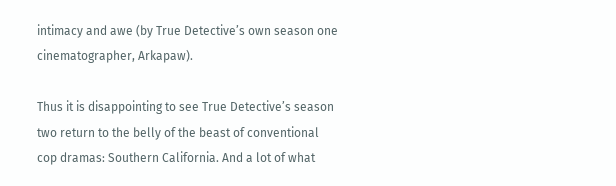intimacy and awe (by True Detective’s own season one cinematographer, Arkapaw).

Thus it is disappointing to see True Detective’s season two return to the belly of the beast of conventional cop dramas: Southern California. And a lot of what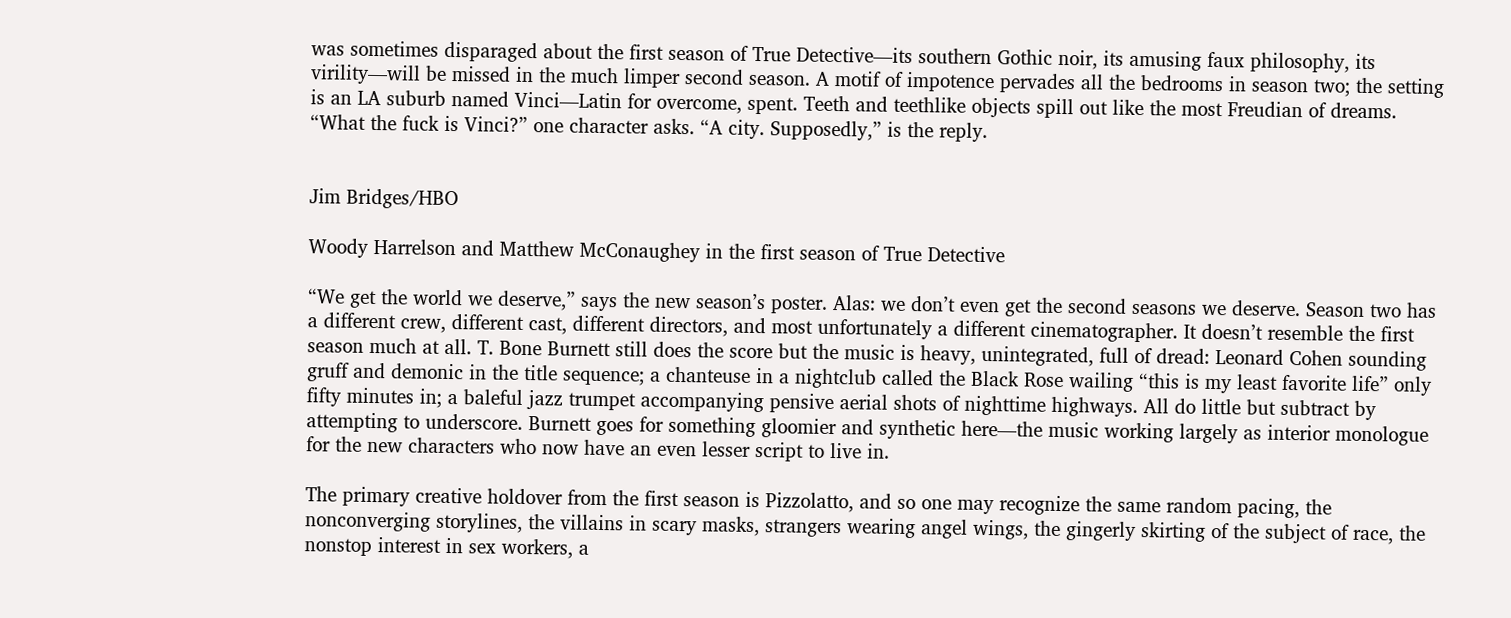was sometimes disparaged about the first season of True Detective—its southern Gothic noir, its amusing faux philosophy, its virility—will be missed in the much limper second season. A motif of impotence pervades all the bedrooms in season two; the setting is an LA suburb named Vinci—Latin for overcome, spent. Teeth and teethlike objects spill out like the most Freudian of dreams. “What the fuck is Vinci?” one character asks. “A city. Supposedly,” is the reply.


Jim Bridges/HBO

Woody Harrelson and Matthew McConaughey in the first season of True Detective

“We get the world we deserve,” says the new season’s poster. Alas: we don’t even get the second seasons we deserve. Season two has a different crew, different cast, different directors, and most unfortunately a different cinematographer. It doesn’t resemble the first season much at all. T. Bone Burnett still does the score but the music is heavy, unintegrated, full of dread: Leonard Cohen sounding gruff and demonic in the title sequence; a chanteuse in a nightclub called the Black Rose wailing “this is my least favorite life” only fifty minutes in; a baleful jazz trumpet accompanying pensive aerial shots of nighttime highways. All do little but subtract by attempting to underscore. Burnett goes for something gloomier and synthetic here—the music working largely as interior monologue for the new characters who now have an even lesser script to live in.

The primary creative holdover from the first season is Pizzolatto, and so one may recognize the same random pacing, the nonconverging storylines, the villains in scary masks, strangers wearing angel wings, the gingerly skirting of the subject of race, the nonstop interest in sex workers, a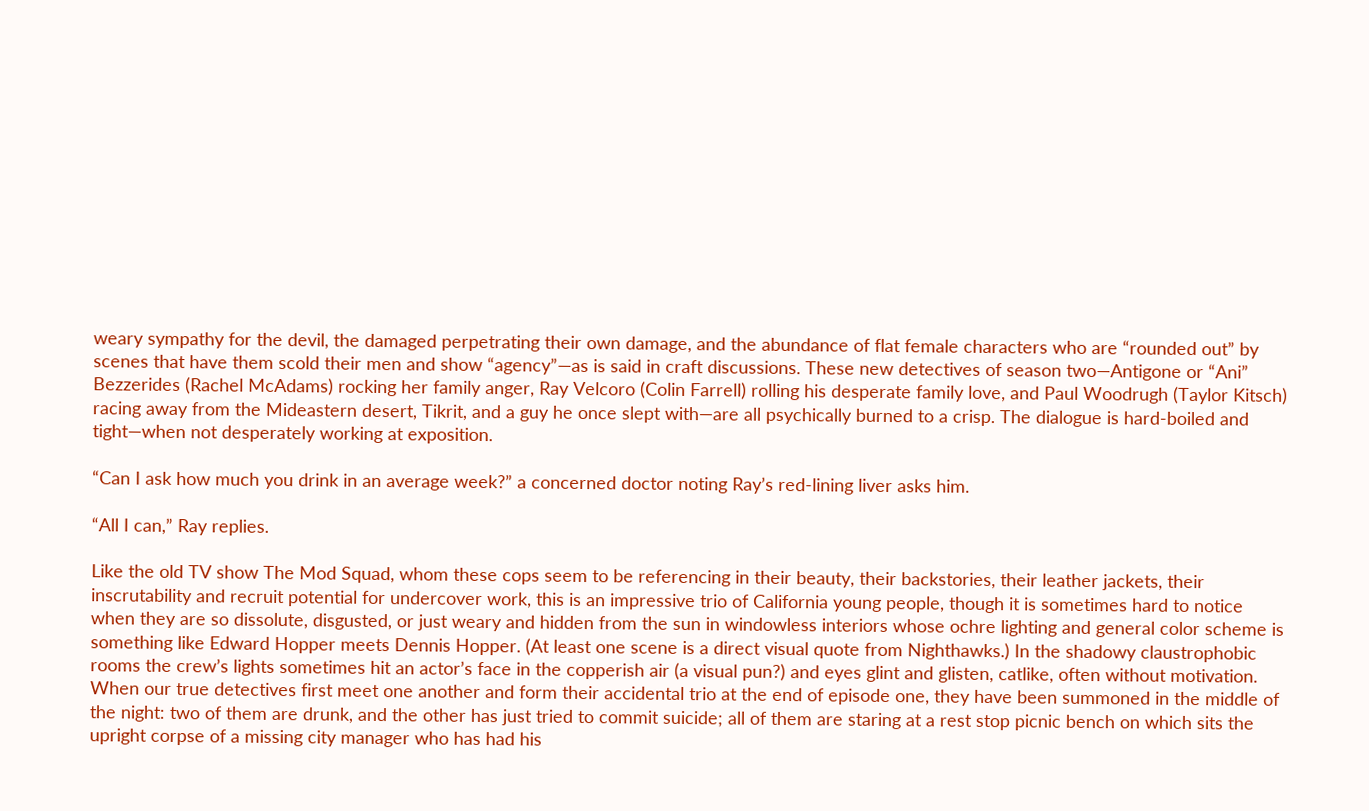weary sympathy for the devil, the damaged perpetrating their own damage, and the abundance of flat female characters who are “rounded out” by scenes that have them scold their men and show “agency”—as is said in craft discussions. These new detectives of season two—Antigone or “Ani” Bezzerides (Rachel McAdams) rocking her family anger, Ray Velcoro (Colin Farrell) rolling his desperate family love, and Paul Woodrugh (Taylor Kitsch) racing away from the Mideastern desert, Tikrit, and a guy he once slept with—are all psychically burned to a crisp. The dialogue is hard-boiled and tight—when not desperately working at exposition.

“Can I ask how much you drink in an average week?” a concerned doctor noting Ray’s red-lining liver asks him.

“All I can,” Ray replies.

Like the old TV show The Mod Squad, whom these cops seem to be referencing in their beauty, their backstories, their leather jackets, their inscrutability and recruit potential for undercover work, this is an impressive trio of California young people, though it is sometimes hard to notice when they are so dissolute, disgusted, or just weary and hidden from the sun in windowless interiors whose ochre lighting and general color scheme is something like Edward Hopper meets Dennis Hopper. (At least one scene is a direct visual quote from Nighthawks.) In the shadowy claustrophobic rooms the crew’s lights sometimes hit an actor’s face in the copperish air (a visual pun?) and eyes glint and glisten, catlike, often without motivation. When our true detectives first meet one another and form their accidental trio at the end of episode one, they have been summoned in the middle of the night: two of them are drunk, and the other has just tried to commit suicide; all of them are staring at a rest stop picnic bench on which sits the upright corpse of a missing city manager who has had his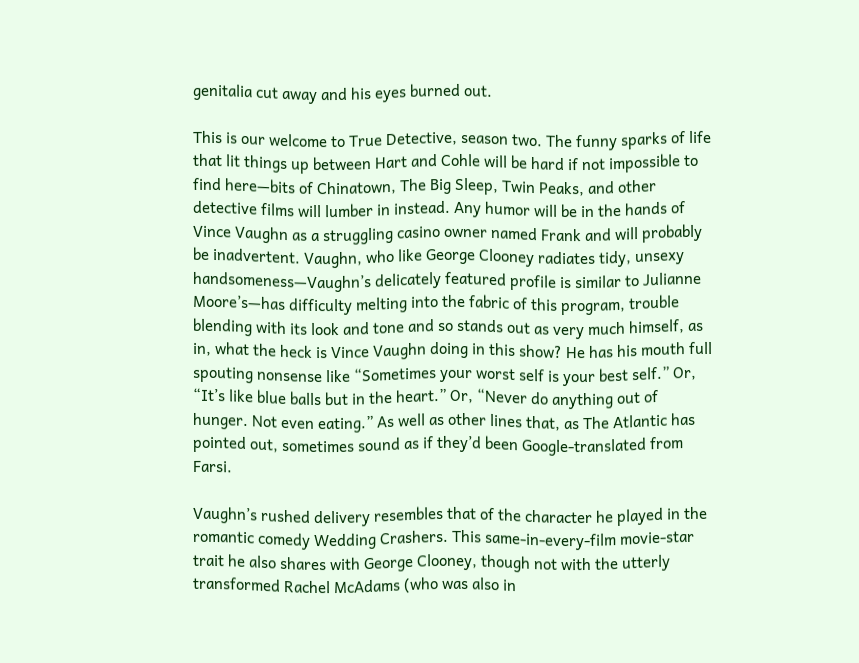genitalia cut away and his eyes burned out.

This is our welcome to True Detective, season two. The funny sparks of life that lit things up between Hart and Cohle will be hard if not impossible to find here—bits of Chinatown, The Big Sleep, Twin Peaks, and other detective films will lumber in instead. Any humor will be in the hands of Vince Vaughn as a struggling casino owner named Frank and will probably be inadvertent. Vaughn, who like George Clooney radiates tidy, unsexy handsomeness—Vaughn’s delicately featured profile is similar to Julianne Moore’s—has difficulty melting into the fabric of this program, trouble blending with its look and tone and so stands out as very much himself, as in, what the heck is Vince Vaughn doing in this show? He has his mouth full spouting nonsense like “Sometimes your worst self is your best self.” Or, “It’s like blue balls but in the heart.” Or, “Never do anything out of hunger. Not even eating.” As well as other lines that, as The Atlantic has pointed out, sometimes sound as if they’d been Google-translated from Farsi.

Vaughn’s rushed delivery resembles that of the character he played in the romantic comedy Wedding Crashers. This same-in-every-film movie-star trait he also shares with George Clooney, though not with the utterly transformed Rachel McAdams (who was also in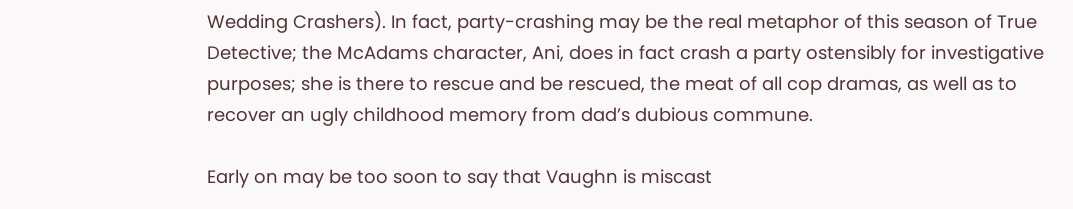Wedding Crashers). In fact, party-crashing may be the real metaphor of this season of True Detective; the McAdams character, Ani, does in fact crash a party ostensibly for investigative purposes; she is there to rescue and be rescued, the meat of all cop dramas, as well as to recover an ugly childhood memory from dad’s dubious commune.

Early on may be too soon to say that Vaughn is miscast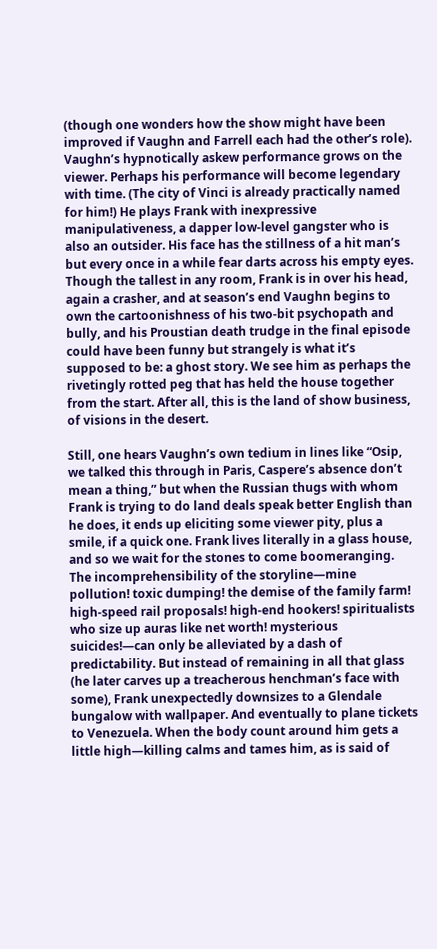(though one wonders how the show might have been improved if Vaughn and Farrell each had the other’s role). Vaughn’s hypnotically askew performance grows on the viewer. Perhaps his performance will become legendary with time. (The city of Vinci is already practically named for him!) He plays Frank with inexpressive manipulativeness, a dapper low-level gangster who is also an outsider. His face has the stillness of a hit man’s but every once in a while fear darts across his empty eyes. Though the tallest in any room, Frank is in over his head, again a crasher, and at season’s end Vaughn begins to own the cartoonishness of his two-bit psychopath and bully, and his Proustian death trudge in the final episode could have been funny but strangely is what it’s supposed to be: a ghost story. We see him as perhaps the rivetingly rotted peg that has held the house together from the start. After all, this is the land of show business, of visions in the desert.

Still, one hears Vaughn’s own tedium in lines like “Osip, we talked this through in Paris, Caspere’s absence don’t mean a thing,” but when the Russian thugs with whom Frank is trying to do land deals speak better English than he does, it ends up eliciting some viewer pity, plus a smile, if a quick one. Frank lives literally in a glass house, and so we wait for the stones to come boomeranging. The incomprehensibility of the storyline—mine pollution! toxic dumping! the demise of the family farm! high-speed rail proposals! high-end hookers! spiritualists who size up auras like net worth! mysterious suicides!—can only be alleviated by a dash of predictability. But instead of remaining in all that glass (he later carves up a treacherous henchman’s face with some), Frank unexpectedly downsizes to a Glendale bungalow with wallpaper. And eventually to plane tickets to Venezuela. When the body count around him gets a little high—killing calms and tames him, as is said of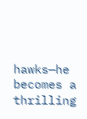hawks—he becomes a thrilling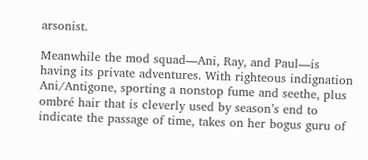arsonist.

Meanwhile the mod squad—Ani, Ray, and Paul—is having its private adventures. With righteous indignation Ani/Antigone, sporting a nonstop fume and seethe, plus ombré hair that is cleverly used by season’s end to indicate the passage of time, takes on her bogus guru of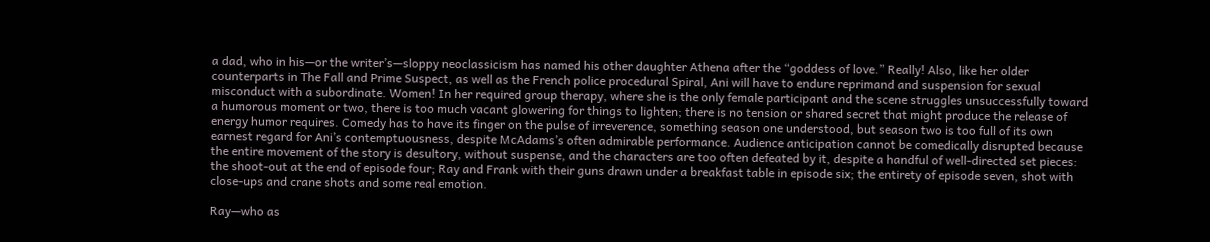a dad, who in his—or the writer’s—sloppy neoclassicism has named his other daughter Athena after the “goddess of love.” Really! Also, like her older counterparts in The Fall and Prime Suspect, as well as the French police procedural Spiral, Ani will have to endure reprimand and suspension for sexual misconduct with a subordinate. Women! In her required group therapy, where she is the only female participant and the scene struggles unsuccessfully toward a humorous moment or two, there is too much vacant glowering for things to lighten; there is no tension or shared secret that might produce the release of energy humor requires. Comedy has to have its finger on the pulse of irreverence, something season one understood, but season two is too full of its own earnest regard for Ani’s contemptuousness, despite McAdams’s often admirable performance. Audience anticipation cannot be comedically disrupted because the entire movement of the story is desultory, without suspense, and the characters are too often defeated by it, despite a handful of well-directed set pieces: the shoot-out at the end of episode four; Ray and Frank with their guns drawn under a breakfast table in episode six; the entirety of episode seven, shot with close-ups and crane shots and some real emotion.

Ray—who as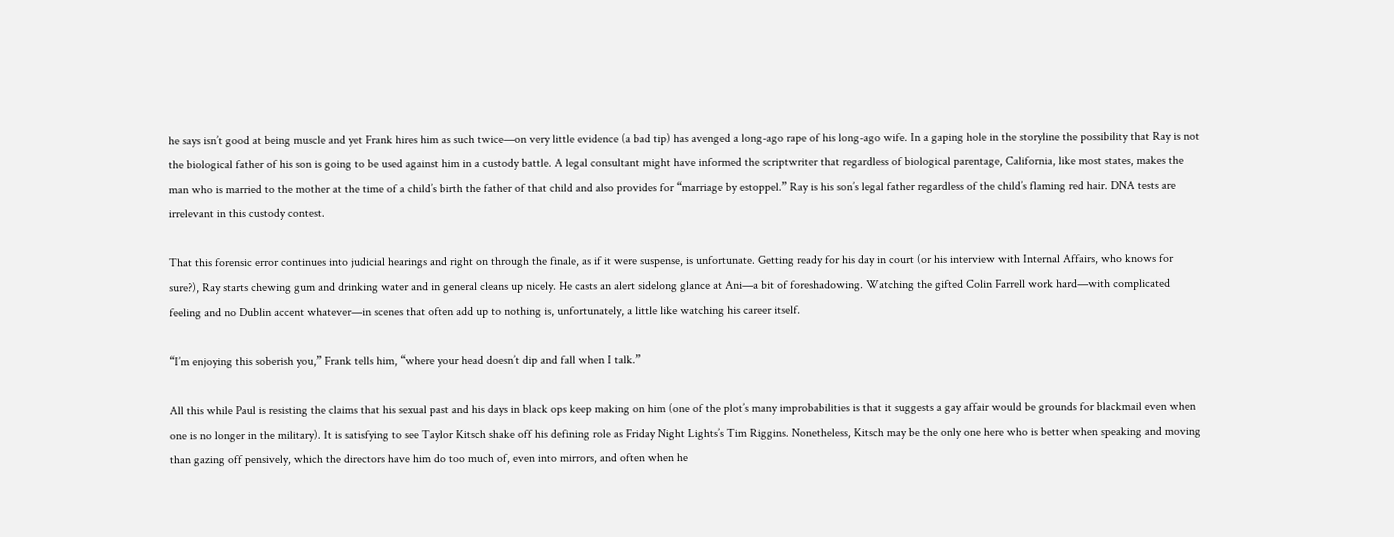he says isn’t good at being muscle and yet Frank hires him as such twice—on very little evidence (a bad tip) has avenged a long-ago rape of his long-ago wife. In a gaping hole in the storyline the possibility that Ray is not the biological father of his son is going to be used against him in a custody battle. A legal consultant might have informed the scriptwriter that regardless of biological parentage, California, like most states, makes the man who is married to the mother at the time of a child’s birth the father of that child and also provides for “marriage by estoppel.” Ray is his son’s legal father regardless of the child’s flaming red hair. DNA tests are irrelevant in this custody contest.

That this forensic error continues into judicial hearings and right on through the finale, as if it were suspense, is unfortunate. Getting ready for his day in court (or his interview with Internal Affairs, who knows for sure?), Ray starts chewing gum and drinking water and in general cleans up nicely. He casts an alert sidelong glance at Ani—a bit of foreshadowing. Watching the gifted Colin Farrell work hard—with complicated feeling and no Dublin accent whatever—in scenes that often add up to nothing is, unfortunately, a little like watching his career itself.

“I’m enjoying this soberish you,” Frank tells him, “where your head doesn’t dip and fall when I talk.”

All this while Paul is resisting the claims that his sexual past and his days in black ops keep making on him (one of the plot’s many improbabilities is that it suggests a gay affair would be grounds for blackmail even when one is no longer in the military). It is satisfying to see Taylor Kitsch shake off his defining role as Friday Night Lights’s Tim Riggins. Nonetheless, Kitsch may be the only one here who is better when speaking and moving than gazing off pensively, which the directors have him do too much of, even into mirrors, and often when he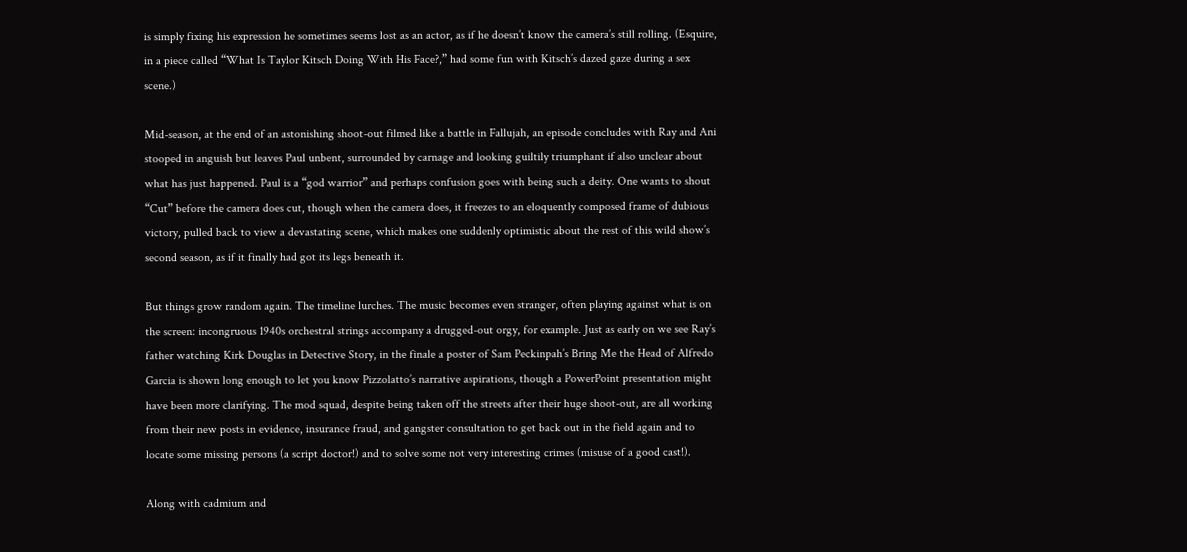is simply fixing his expression he sometimes seems lost as an actor, as if he doesn’t know the camera’s still rolling. (Esquire, in a piece called “What Is Taylor Kitsch Doing With His Face?,” had some fun with Kitsch’s dazed gaze during a sex scene.)

Mid-season, at the end of an astonishing shoot-out filmed like a battle in Fallujah, an episode concludes with Ray and Ani stooped in anguish but leaves Paul unbent, surrounded by carnage and looking guiltily triumphant if also unclear about what has just happened. Paul is a “god warrior” and perhaps confusion goes with being such a deity. One wants to shout “Cut” before the camera does cut, though when the camera does, it freezes to an eloquently composed frame of dubious victory, pulled back to view a devastating scene, which makes one suddenly optimistic about the rest of this wild show’s second season, as if it finally had got its legs beneath it.

But things grow random again. The timeline lurches. The music becomes even stranger, often playing against what is on the screen: incongruous 1940s orchestral strings accompany a drugged-out orgy, for example. Just as early on we see Ray’s father watching Kirk Douglas in Detective Story, in the finale a poster of Sam Peckinpah’s Bring Me the Head of Alfredo Garcia is shown long enough to let you know Pizzolatto’s narrative aspirations, though a PowerPoint presentation might have been more clarifying. The mod squad, despite being taken off the streets after their huge shoot-out, are all working from their new posts in evidence, insurance fraud, and gangster consultation to get back out in the field again and to locate some missing persons (a script doctor!) and to solve some not very interesting crimes (misuse of a good cast!).

Along with cadmium and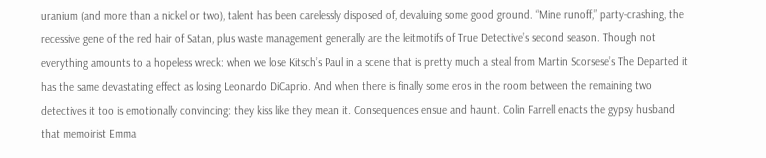uranium (and more than a nickel or two), talent has been carelessly disposed of, devaluing some good ground. “Mine runoff,” party-crashing, the recessive gene of the red hair of Satan, plus waste management generally are the leitmotifs of True Detective’s second season. Though not everything amounts to a hopeless wreck: when we lose Kitsch’s Paul in a scene that is pretty much a steal from Martin Scorsese’s The Departed it has the same devastating effect as losing Leonardo DiCaprio. And when there is finally some eros in the room between the remaining two detectives it too is emotionally convincing: they kiss like they mean it. Consequences ensue and haunt. Colin Farrell enacts the gypsy husband that memoirist Emma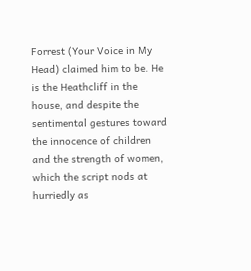Forrest (Your Voice in My Head) claimed him to be. He is the Heathcliff in the house, and despite the sentimental gestures toward the innocence of children and the strength of women, which the script nods at hurriedly as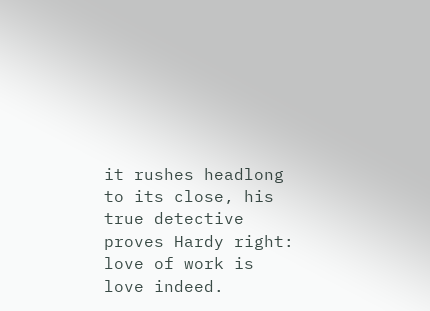it rushes headlong to its close, his true detective proves Hardy right: love of work is love indeed.